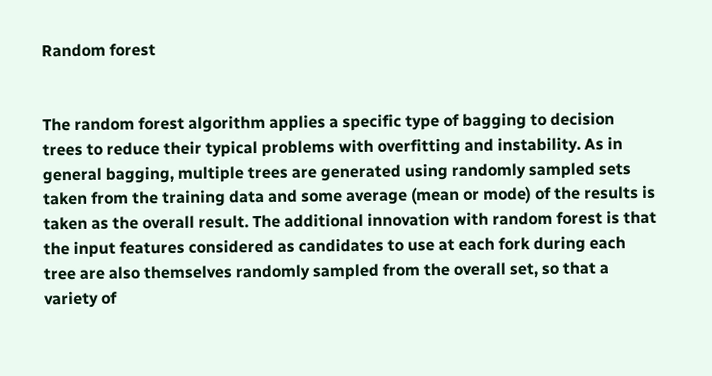Random forest


The random forest algorithm applies a specific type of bagging to decision trees to reduce their typical problems with overfitting and instability. As in general bagging, multiple trees are generated using randomly sampled sets taken from the training data and some average (mean or mode) of the results is taken as the overall result. The additional innovation with random forest is that the input features considered as candidates to use at each fork during each tree are also themselves randomly sampled from the overall set, so that a variety of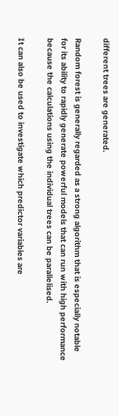different trees are generated.

Random forest is generally regarded as a strong algorithm that is especially notable for its ability to rapidly generate powerful models that can run with high performance because the calculations using the individual trees can be parallelised.

It can also be used to investigate which predictor variables are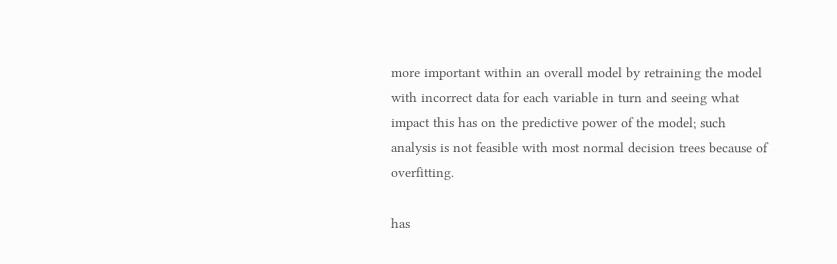more important within an overall model by retraining the model with incorrect data for each variable in turn and seeing what impact this has on the predictive power of the model; such analysis is not feasible with most normal decision trees because of overfitting.

has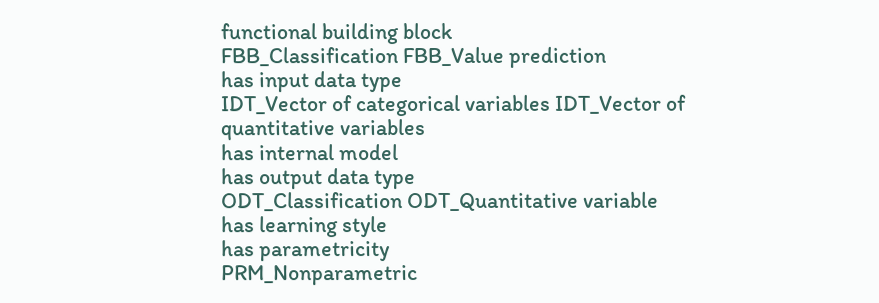functional building block
FBB_Classification FBB_Value prediction
has input data type
IDT_Vector of categorical variables IDT_Vector of quantitative variables
has internal model
has output data type
ODT_Classification ODT_Quantitative variable
has learning style
has parametricity
PRM_Nonparametric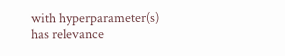with hyperparameter(s)
has relevance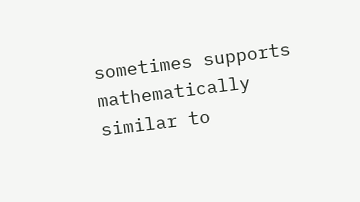sometimes supports
mathematically similar to